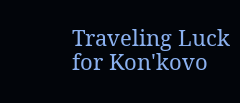Traveling Luck for Kon'kovo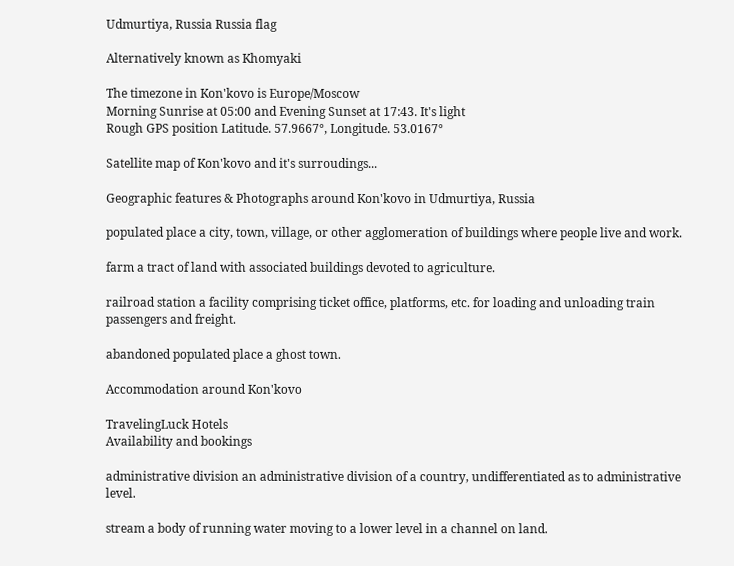Udmurtiya, Russia Russia flag

Alternatively known as Khomyaki

The timezone in Kon'kovo is Europe/Moscow
Morning Sunrise at 05:00 and Evening Sunset at 17:43. It's light
Rough GPS position Latitude. 57.9667°, Longitude. 53.0167°

Satellite map of Kon'kovo and it's surroudings...

Geographic features & Photographs around Kon'kovo in Udmurtiya, Russia

populated place a city, town, village, or other agglomeration of buildings where people live and work.

farm a tract of land with associated buildings devoted to agriculture.

railroad station a facility comprising ticket office, platforms, etc. for loading and unloading train passengers and freight.

abandoned populated place a ghost town.

Accommodation around Kon'kovo

TravelingLuck Hotels
Availability and bookings

administrative division an administrative division of a country, undifferentiated as to administrative level.

stream a body of running water moving to a lower level in a channel on land.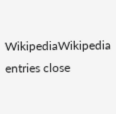WikipediaWikipedia entries close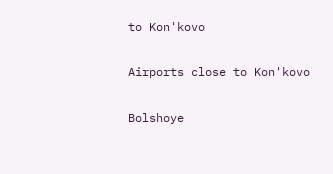to Kon'kovo

Airports close to Kon'kovo

Bolshoye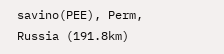savino(PEE), Perm, Russia (191.8km)